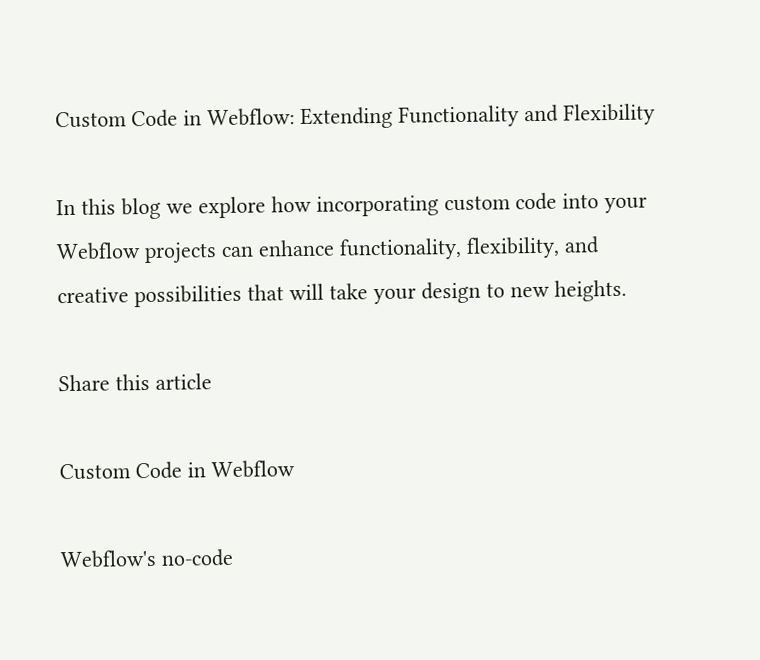Custom Code in Webflow: Extending Functionality and Flexibility

In this blog we explore how incorporating custom code into your Webflow projects can enhance functionality, flexibility, and creative possibilities that will take your design to new heights.

Share this article

Custom Code in Webflow

Webflow's no-code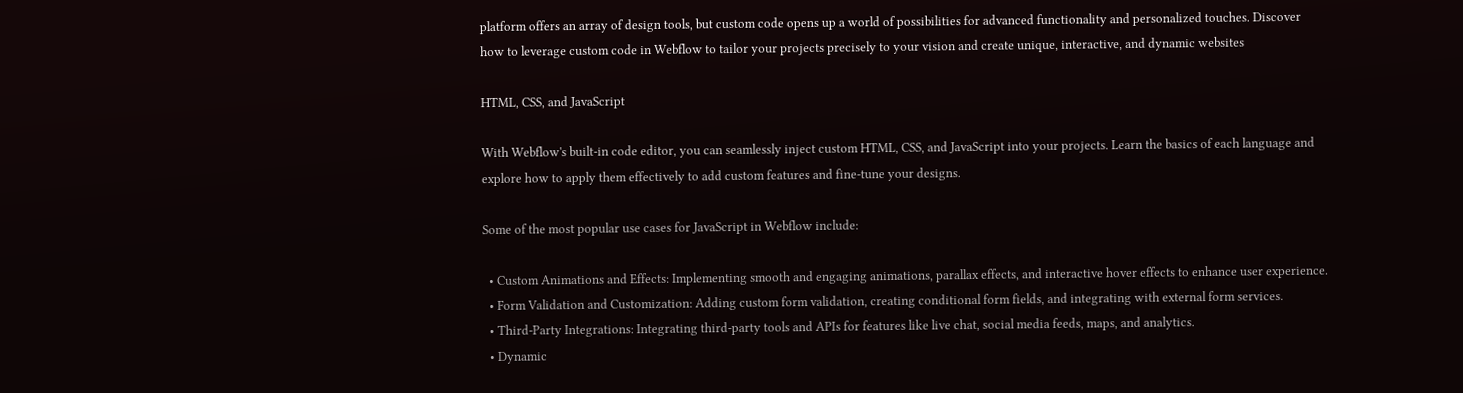platform offers an array of design tools, but custom code opens up a world of possibilities for advanced functionality and personalized touches. Discover how to leverage custom code in Webflow to tailor your projects precisely to your vision and create unique, interactive, and dynamic websites

HTML, CSS, and JavaScript

With Webflow's built-in code editor, you can seamlessly inject custom HTML, CSS, and JavaScript into your projects. Learn the basics of each language and explore how to apply them effectively to add custom features and fine-tune your designs.

Some of the most popular use cases for JavaScript in Webflow include:

  • Custom Animations and Effects: Implementing smooth and engaging animations, parallax effects, and interactive hover effects to enhance user experience.
  • Form Validation and Customization: Adding custom form validation, creating conditional form fields, and integrating with external form services.
  • Third-Party Integrations: Integrating third-party tools and APIs for features like live chat, social media feeds, maps, and analytics.
  • Dynamic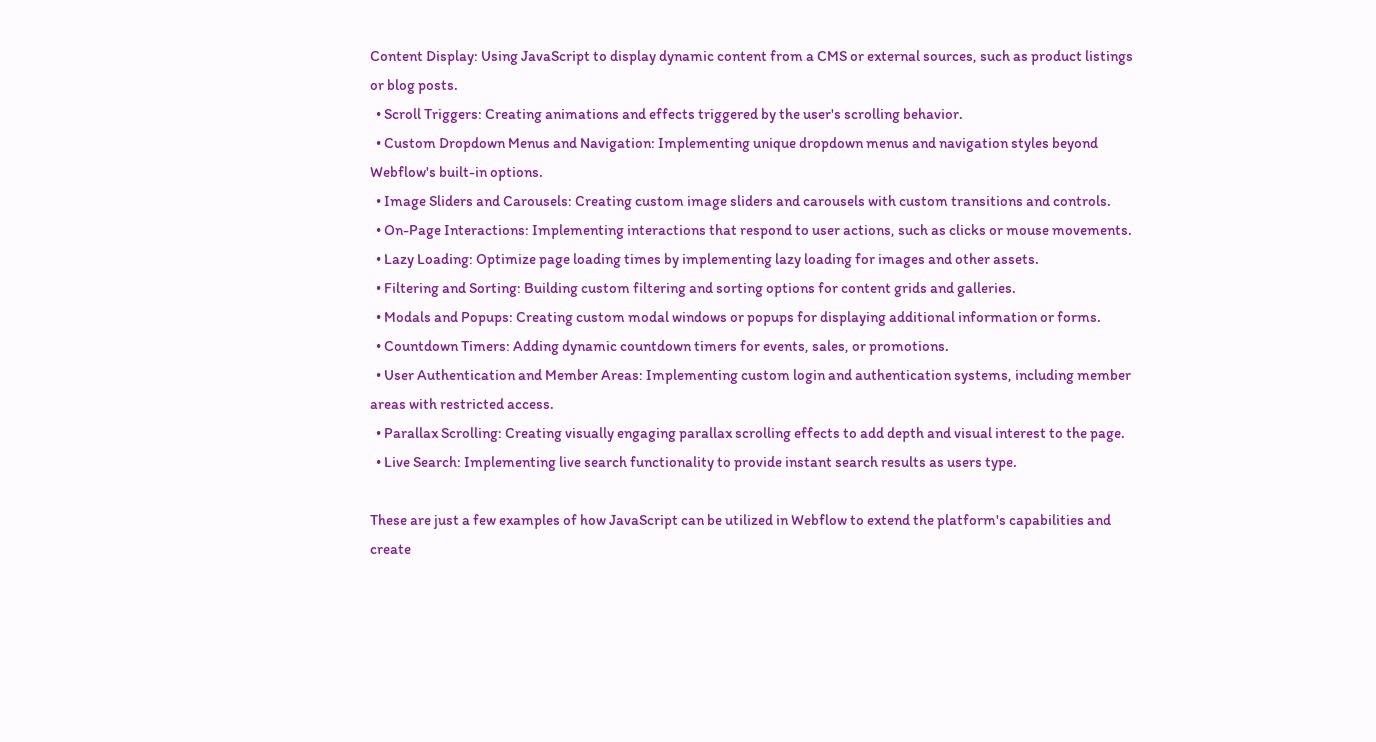Content Display: Using JavaScript to display dynamic content from a CMS or external sources, such as product listings or blog posts.
  • Scroll Triggers: Creating animations and effects triggered by the user's scrolling behavior.
  • Custom Dropdown Menus and Navigation: Implementing unique dropdown menus and navigation styles beyond Webflow's built-in options.
  • Image Sliders and Carousels: Creating custom image sliders and carousels with custom transitions and controls.
  • On-Page Interactions: Implementing interactions that respond to user actions, such as clicks or mouse movements.
  • Lazy Loading: Optimize page loading times by implementing lazy loading for images and other assets.
  • Filtering and Sorting: Building custom filtering and sorting options for content grids and galleries.
  • Modals and Popups: Creating custom modal windows or popups for displaying additional information or forms.
  • Countdown Timers: Adding dynamic countdown timers for events, sales, or promotions.
  • User Authentication and Member Areas: Implementing custom login and authentication systems, including member areas with restricted access.
  • Parallax Scrolling: Creating visually engaging parallax scrolling effects to add depth and visual interest to the page.
  • Live Search: Implementing live search functionality to provide instant search results as users type.

These are just a few examples of how JavaScript can be utilized in Webflow to extend the platform's capabilities and create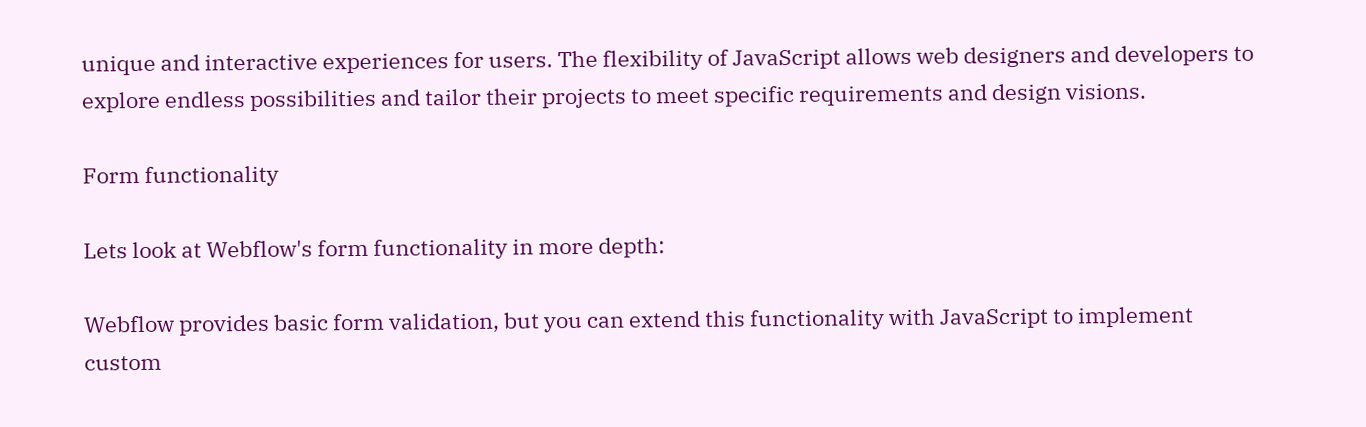unique and interactive experiences for users. The flexibility of JavaScript allows web designers and developers to explore endless possibilities and tailor their projects to meet specific requirements and design visions.

Form functionality

Lets look at Webflow's form functionality in more depth:

Webflow provides basic form validation, but you can extend this functionality with JavaScript to implement custom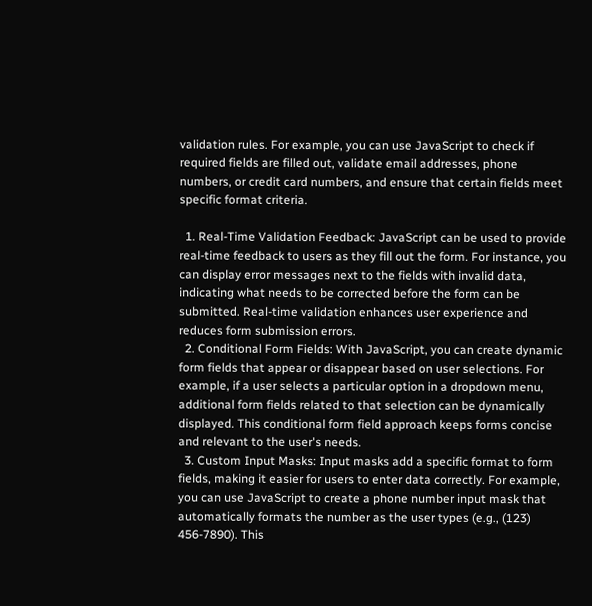validation rules. For example, you can use JavaScript to check if required fields are filled out, validate email addresses, phone numbers, or credit card numbers, and ensure that certain fields meet specific format criteria.

  1. Real-Time Validation Feedback: JavaScript can be used to provide real-time feedback to users as they fill out the form. For instance, you can display error messages next to the fields with invalid data, indicating what needs to be corrected before the form can be submitted. Real-time validation enhances user experience and reduces form submission errors.
  2. Conditional Form Fields: With JavaScript, you can create dynamic form fields that appear or disappear based on user selections. For example, if a user selects a particular option in a dropdown menu, additional form fields related to that selection can be dynamically displayed. This conditional form field approach keeps forms concise and relevant to the user's needs.
  3. Custom Input Masks: Input masks add a specific format to form fields, making it easier for users to enter data correctly. For example, you can use JavaScript to create a phone number input mask that automatically formats the number as the user types (e.g., (123) 456-7890). This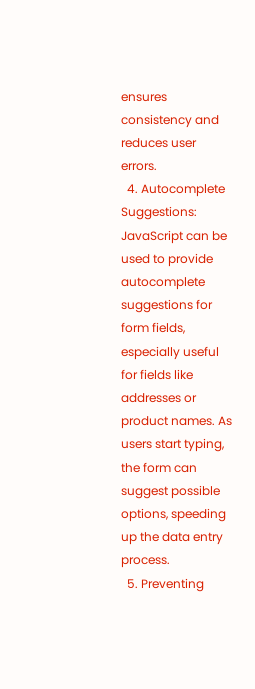ensures consistency and reduces user errors.
  4. Autocomplete Suggestions: JavaScript can be used to provide autocomplete suggestions for form fields, especially useful for fields like addresses or product names. As users start typing, the form can suggest possible options, speeding up the data entry process.
  5. Preventing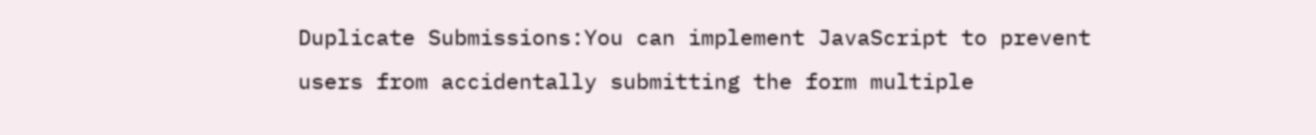Duplicate Submissions:You can implement JavaScript to prevent users from accidentally submitting the form multiple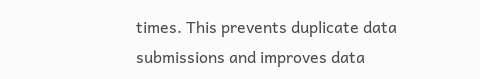times. This prevents duplicate data submissions and improves data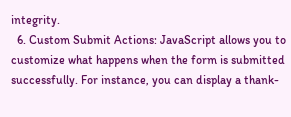integrity.
  6. Custom Submit Actions: JavaScript allows you to customize what happens when the form is submitted successfully. For instance, you can display a thank-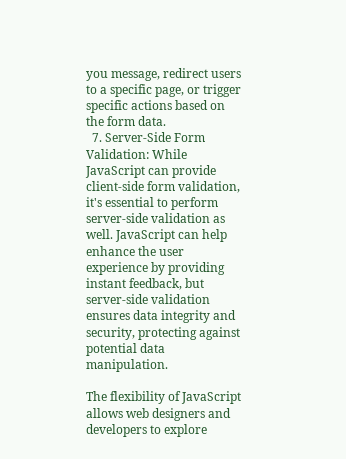you message, redirect users to a specific page, or trigger specific actions based on the form data.
  7. Server-Side Form Validation: While JavaScript can provide client-side form validation, it's essential to perform server-side validation as well. JavaScript can help enhance the user experience by providing instant feedback, but server-side validation ensures data integrity and security, protecting against potential data manipulation.

The flexibility of JavaScript allows web designers and developers to explore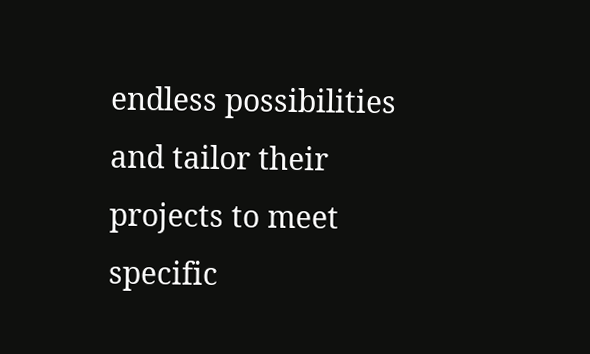endless possibilities and tailor their projects to meet specific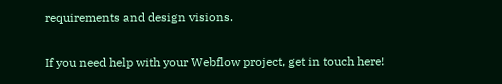requirements and design visions.

If you need help with your Webflow project, get in touch here!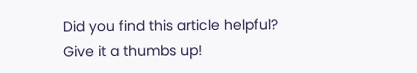Did you find this article helpful?
Give it a thumbs up!